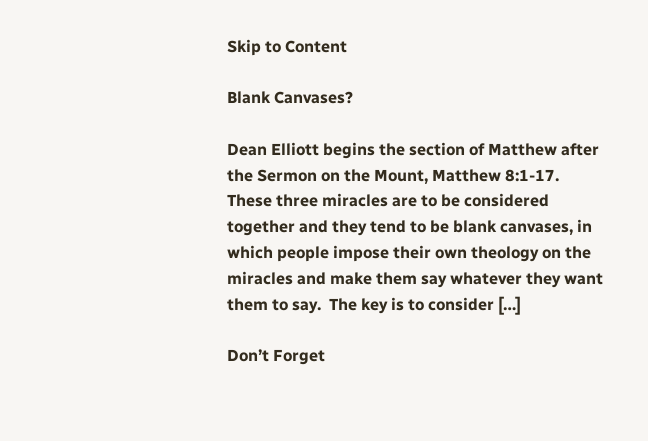Skip to Content

Blank Canvases?

Dean Elliott begins the section of Matthew after the Sermon on the Mount, Matthew 8:1-17.  These three miracles are to be considered together and they tend to be blank canvases, in which people impose their own theology on the miracles and make them say whatever they want them to say.  The key is to consider […]

Don’t Forget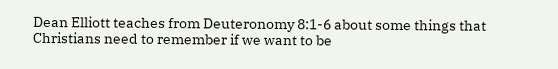Dean Elliott teaches from Deuteronomy 8:1-6 about some things that Christians need to remember if we want to be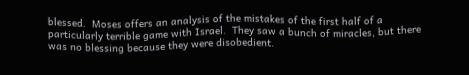blessed.  Moses offers an analysis of the mistakes of the first half of a particularly terrible game with Israel.  They saw a bunch of miracles, but there was no blessing because they were disobedient.